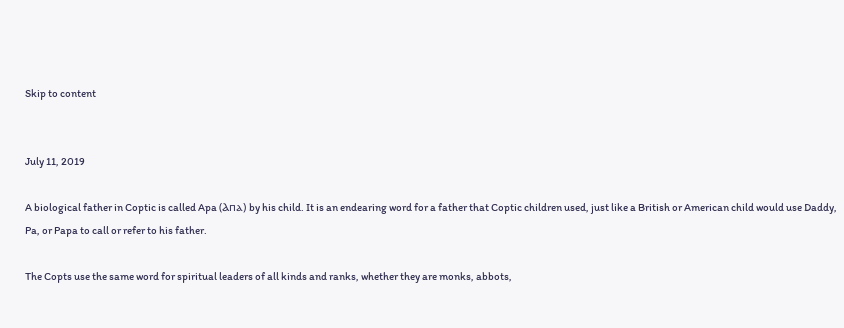Skip to content


July 11, 2019

A biological father in Coptic is called Apa (Ⲁⲡⲁ) by his child. It is an endearing word for a father that Coptic children used, just like a British or American child would use Daddy, Pa, or Papa to call or refer to his father.

The Copts use the same word for spiritual leaders of all kinds and ranks, whether they are monks, abbots,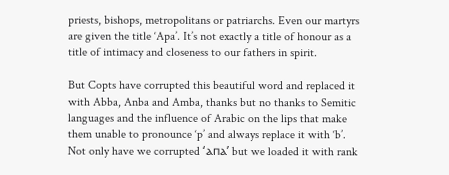priests, bishops, metropolitans or patriarchs. Even our martyrs are given the title ‘Apa’. It’s not exactly a title of honour as a title of intimacy and closeness to our fathers in spirit.

But Copts have corrupted this beautiful word and replaced it with Abba, Anba and Amba, thanks but no thanks to Semitic languages and the influence of Arabic on the lips that make them unable to pronounce ‘p’ and always replace it with ‘b’. Not only have we corrupted ‘ⲁⲡⲁ’ but we loaded it with rank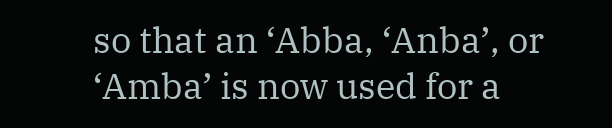so that an ‘Abba, ‘Anba’, or ‘Amba’ is now used for a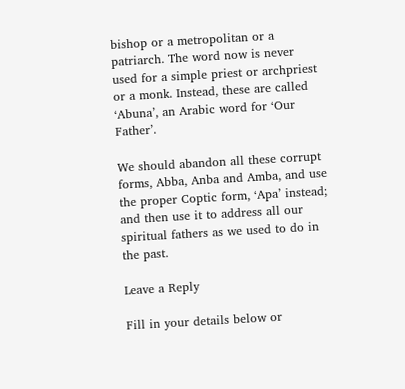bishop or a metropolitan or a patriarch. The word now is never used for a simple priest or archpriest or a monk. Instead, these are called ‘Abuna’, an Arabic word for ‘Our Father’.

We should abandon all these corrupt forms, Abba, Anba and Amba, and use the proper Coptic form, ‘Apa’ instead; and then use it to address all our spiritual fathers as we used to do in the past.

Leave a Reply

Fill in your details below or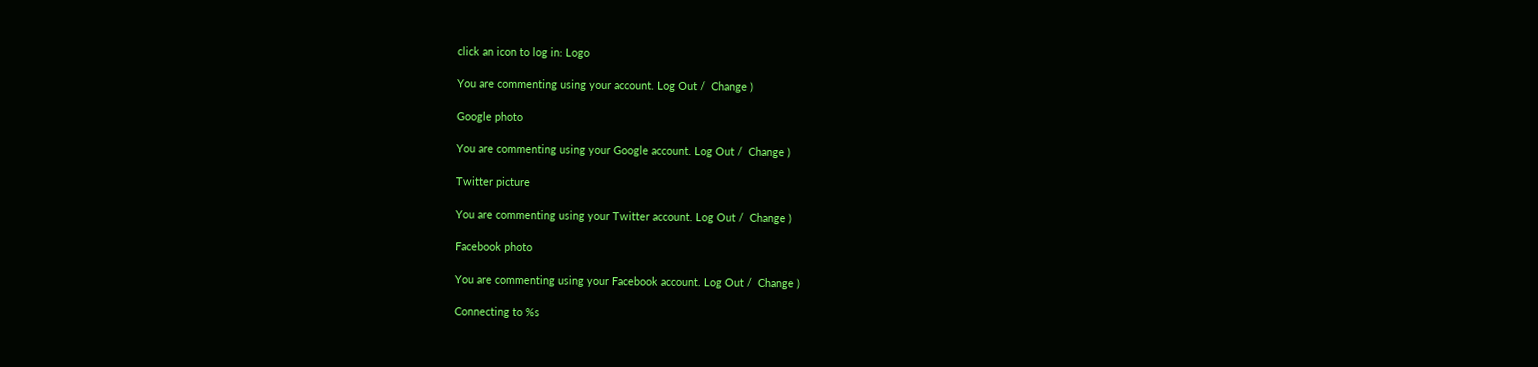click an icon to log in: Logo

You are commenting using your account. Log Out /  Change )

Google photo

You are commenting using your Google account. Log Out /  Change )

Twitter picture

You are commenting using your Twitter account. Log Out /  Change )

Facebook photo

You are commenting using your Facebook account. Log Out /  Change )

Connecting to %s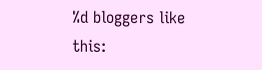%d bloggers like this: